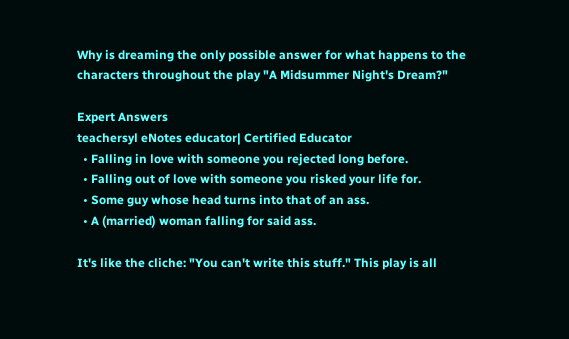Why is dreaming the only possible answer for what happens to the characters throughout the play "A Midsummer Night's Dream?"

Expert Answers
teachersyl eNotes educator| Certified Educator
  • Falling in love with someone you rejected long before.
  • Falling out of love with someone you risked your life for.
  • Some guy whose head turns into that of an ass.
  • A (married) woman falling for said ass.

It's like the cliche: "You can't write this stuff." This play is all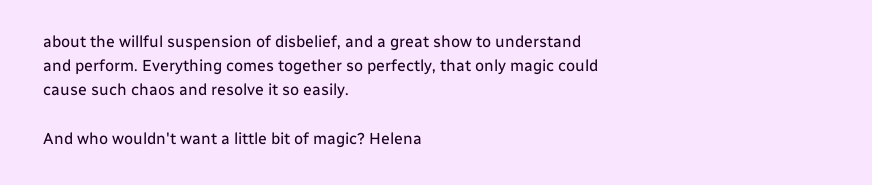about the willful suspension of disbelief, and a great show to understand and perform. Everything comes together so perfectly, that only magic could cause such chaos and resolve it so easily.

And who wouldn't want a little bit of magic? Helena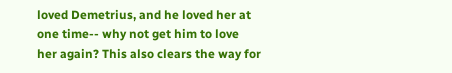loved Demetrius, and he loved her at one time-- why not get him to love her again? This also clears the way for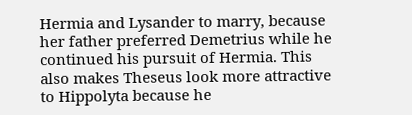Hermia and Lysander to marry, because her father preferred Demetrius while he continued his pursuit of Hermia. This also makes Theseus look more attractive to Hippolyta because he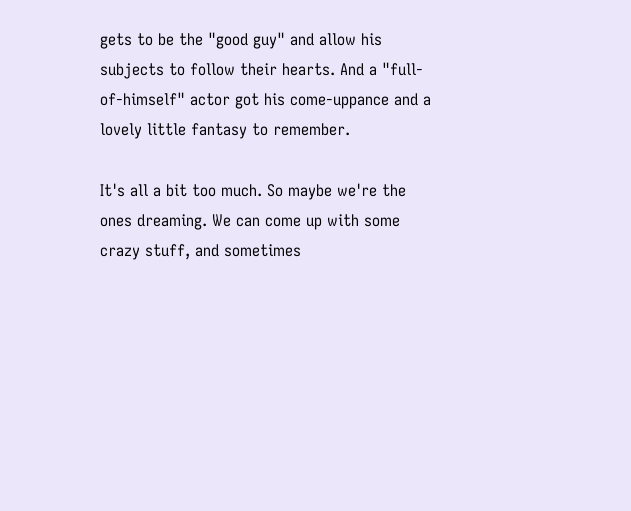gets to be the "good guy" and allow his subjects to follow their hearts. And a "full-of-himself" actor got his come-uppance and a lovely little fantasy to remember.

It's all a bit too much. So maybe we're the ones dreaming. We can come up with some crazy stuff, and sometimes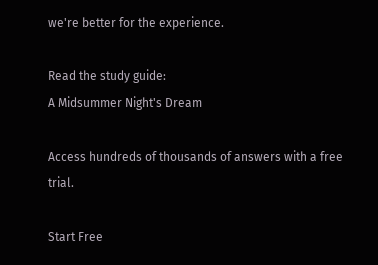we're better for the experience.

Read the study guide:
A Midsummer Night's Dream

Access hundreds of thousands of answers with a free trial.

Start Free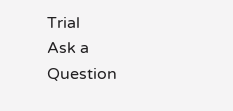Trial
Ask a Question